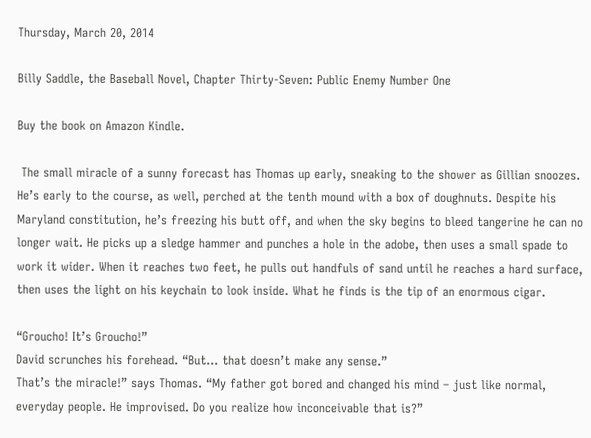Thursday, March 20, 2014

Billy Saddle, the Baseball Novel, Chapter Thirty-Seven: Public Enemy Number One

Buy the book on Amazon Kindle.

 The small miracle of a sunny forecast has Thomas up early, sneaking to the shower as Gillian snoozes. He’s early to the course, as well, perched at the tenth mound with a box of doughnuts. Despite his Maryland constitution, he’s freezing his butt off, and when the sky begins to bleed tangerine he can no longer wait. He picks up a sledge hammer and punches a hole in the adobe, then uses a small spade to work it wider. When it reaches two feet, he pulls out handfuls of sand until he reaches a hard surface, then uses the light on his keychain to look inside. What he finds is the tip of an enormous cigar.

“Groucho! It’s Groucho!”
David scrunches his forehead. “But… that doesn’t make any sense.”
That’s the miracle!” says Thomas. “My father got bored and changed his mind – just like normal, everyday people. He improvised. Do you realize how inconceivable that is?”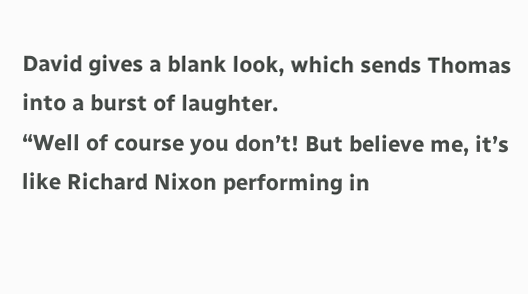David gives a blank look, which sends Thomas into a burst of laughter.
“Well of course you don’t! But believe me, it’s like Richard Nixon performing in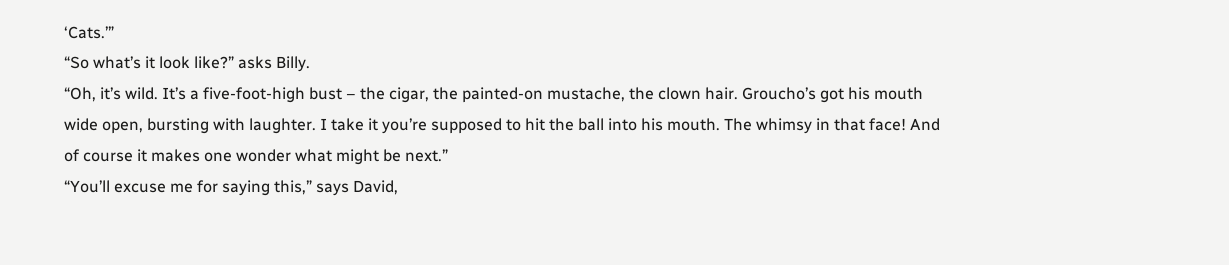‘Cats.’”
“So what’s it look like?” asks Billy.
“Oh, it’s wild. It’s a five-foot-high bust – the cigar, the painted-on mustache, the clown hair. Groucho’s got his mouth wide open, bursting with laughter. I take it you’re supposed to hit the ball into his mouth. The whimsy in that face! And of course it makes one wonder what might be next.”
“You’ll excuse me for saying this,” says David,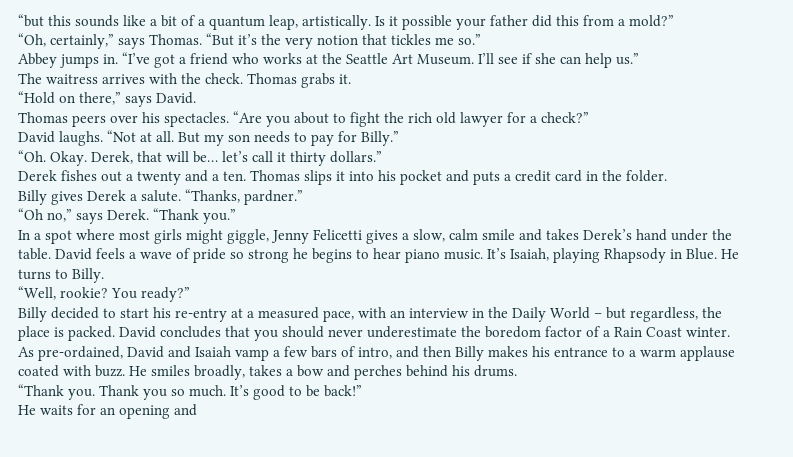“but this sounds like a bit of a quantum leap, artistically. Is it possible your father did this from a mold?”
“Oh, certainly,” says Thomas. “But it’s the very notion that tickles me so.”
Abbey jumps in. “I’ve got a friend who works at the Seattle Art Museum. I’ll see if she can help us.”
The waitress arrives with the check. Thomas grabs it.
“Hold on there,” says David.
Thomas peers over his spectacles. “Are you about to fight the rich old lawyer for a check?”
David laughs. “Not at all. But my son needs to pay for Billy.”
“Oh. Okay. Derek, that will be… let’s call it thirty dollars.”
Derek fishes out a twenty and a ten. Thomas slips it into his pocket and puts a credit card in the folder.
Billy gives Derek a salute. “Thanks, pardner.”
“Oh no,” says Derek. “Thank you.”
In a spot where most girls might giggle, Jenny Felicetti gives a slow, calm smile and takes Derek’s hand under the table. David feels a wave of pride so strong he begins to hear piano music. It’s Isaiah, playing Rhapsody in Blue. He turns to Billy.
“Well, rookie? You ready?”
Billy decided to start his re-entry at a measured pace, with an interview in the Daily World – but regardless, the place is packed. David concludes that you should never underestimate the boredom factor of a Rain Coast winter. As pre-ordained, David and Isaiah vamp a few bars of intro, and then Billy makes his entrance to a warm applause coated with buzz. He smiles broadly, takes a bow and perches behind his drums.
“Thank you. Thank you so much. It’s good to be back!”
He waits for an opening and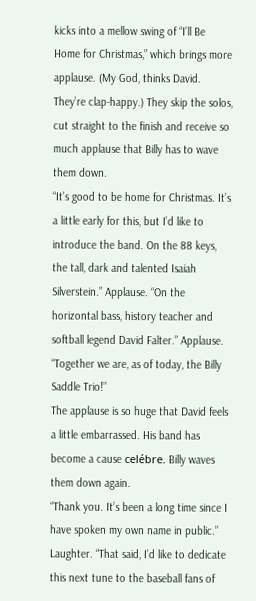kicks into a mellow swing of “I’ll Be Home for Christmas,” which brings more applause. (My God, thinks David. They’re clap-happy.) They skip the solos, cut straight to the finish and receive so much applause that Billy has to wave them down.
“It’s good to be home for Christmas. It’s a little early for this, but I’d like to introduce the band. On the 88 keys, the tall, dark and talented Isaiah Silverstein.” Applause. “On the horizontal bass, history teacher and softball legend David Falter.” Applause. “Together we are, as of today, the Billy Saddle Trio!”
The applause is so huge that David feels a little embarrassed. His band has become a cause celébre. Billy waves them down again.
“Thank you. It’s been a long time since I have spoken my own name in public.” Laughter. “That said, I’d like to dedicate this next tune to the baseball fans of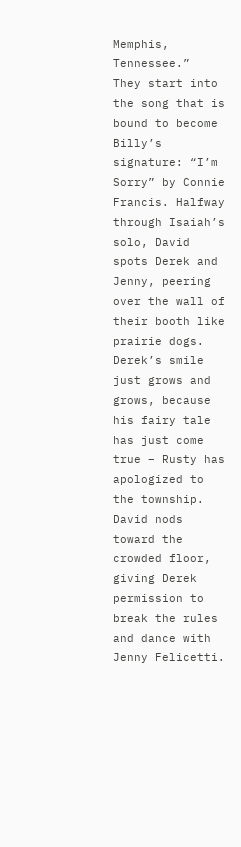Memphis, Tennessee.”
They start into the song that is bound to become Billy’s signature: “I’m Sorry” by Connie Francis. Halfway through Isaiah’s solo, David spots Derek and Jenny, peering over the wall of their booth like prairie dogs. Derek’s smile just grows and grows, because his fairy tale has just come true – Rusty has apologized to the township. David nods toward the crowded floor, giving Derek permission to break the rules and dance with Jenny Felicetti.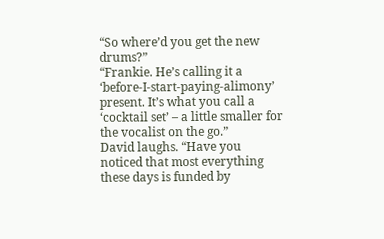“So where’d you get the new drums?”
“Frankie. He’s calling it a ‘before-I-start-paying-alimony’ present. It’s what you call a ‘cocktail set’ – a little smaller for the vocalist on the go.”
David laughs. “Have you noticed that most everything these days is funded by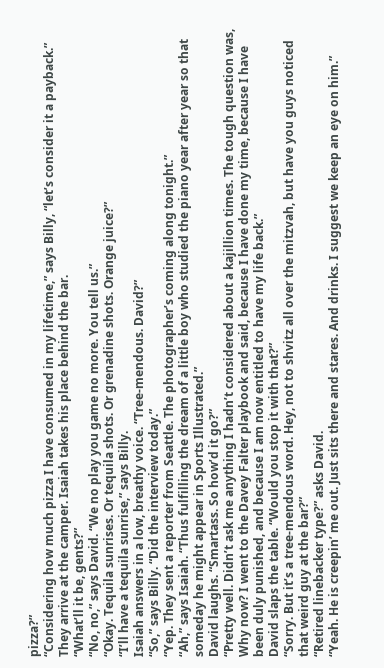pizza?”
“Considering how much pizza I have consumed in my lifetime,” says Billy, “let’s consider it a payback.”
They arrive at the camper. Isaiah takes his place behind the bar.
“What’ll it be, gents?”
“No, no,” says David. “We no play you game no more. You tell us.”
“Okay. Tequila sunrises. Or tequila shots. Or grenadine shots. Orange juice?”
“I’ll have a tequila sunrise,” says Billy.
Isaiah answers in a low, breathy voice. “Tree-mendous. David?”
“So,” says Billy. “Did the interview today.”
“Yep. They sent a reporter from Seattle. The photographer’s coming along tonight.”
“Ah,” says Isaiah. “Thus fulfilling the dream of a little boy who studied the piano year after year so that someday he might appear in Sports Illustrated.”
David laughs. “Smartass. So how’d it go?”
“Pretty well. Didn’t ask me anything I hadn’t considered about a kajillion times. The tough question was, Why now? I went to the Davey Falter playbook and said, because I have done my time, because I have been duly punished, and because I am now entitled to have my life back.”
David slaps the table. “Would you stop it with that?”
“Sorry. But it’s a tree-mendous word. Hey, not to shvitz all over the mitzvah, but have you guys noticed that weird guy at the bar?”
“Retired linebacker type?” asks David.
“Yeah. He is creepin’ me out. Just sits there and stares. And drinks. I suggest we keep an eye on him.”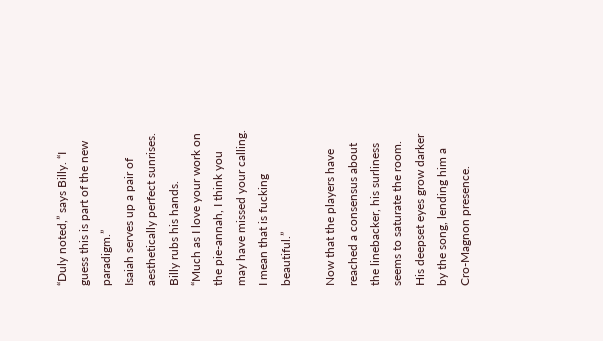“Duly noted,” says Billy. “I guess this is part of the new paradigm.”
Isaiah serves up a pair of aesthetically perfect sunrises. Billy rubs his hands.
“Much as I love your work on the pie-annah, I think you may have missed your calling. I mean that is fucking beautiful.”

Now that the players have reached a consensus about the linebacker, his surliness seems to saturate the room. His deepset eyes grow darker by the song, lending him a Cro-Magnon presence.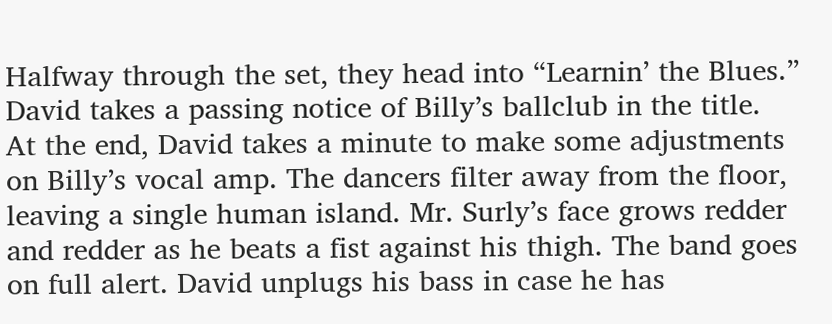Halfway through the set, they head into “Learnin’ the Blues.” David takes a passing notice of Billy’s ballclub in the title.
At the end, David takes a minute to make some adjustments on Billy’s vocal amp. The dancers filter away from the floor, leaving a single human island. Mr. Surly’s face grows redder and redder as he beats a fist against his thigh. The band goes on full alert. David unplugs his bass in case he has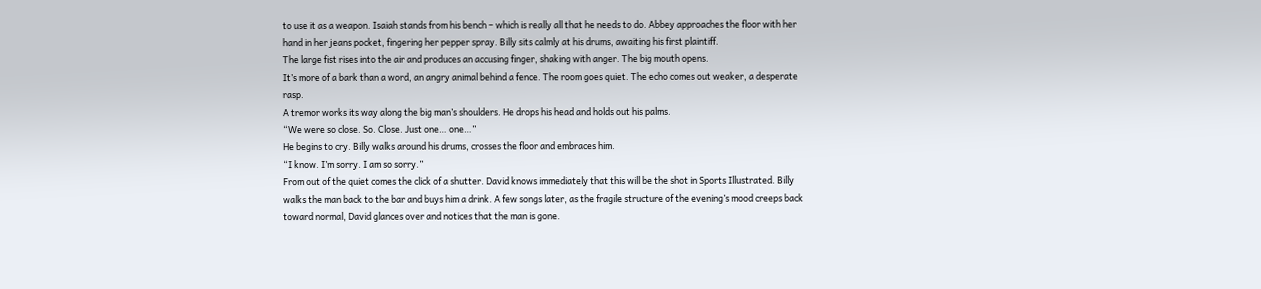to use it as a weapon. Isaiah stands from his bench – which is really all that he needs to do. Abbey approaches the floor with her hand in her jeans pocket, fingering her pepper spray. Billy sits calmly at his drums, awaiting his first plaintiff.
The large fist rises into the air and produces an accusing finger, shaking with anger. The big mouth opens.
It’s more of a bark than a word, an angry animal behind a fence. The room goes quiet. The echo comes out weaker, a desperate rasp.
A tremor works its way along the big man’s shoulders. He drops his head and holds out his palms.
“We were so close. So. Close. Just one… one…”
He begins to cry. Billy walks around his drums, crosses the floor and embraces him.
“I know. I’m sorry. I am so sorry.”
From out of the quiet comes the click of a shutter. David knows immediately that this will be the shot in Sports Illustrated. Billy walks the man back to the bar and buys him a drink. A few songs later, as the fragile structure of the evening’s mood creeps back toward normal, David glances over and notices that the man is gone.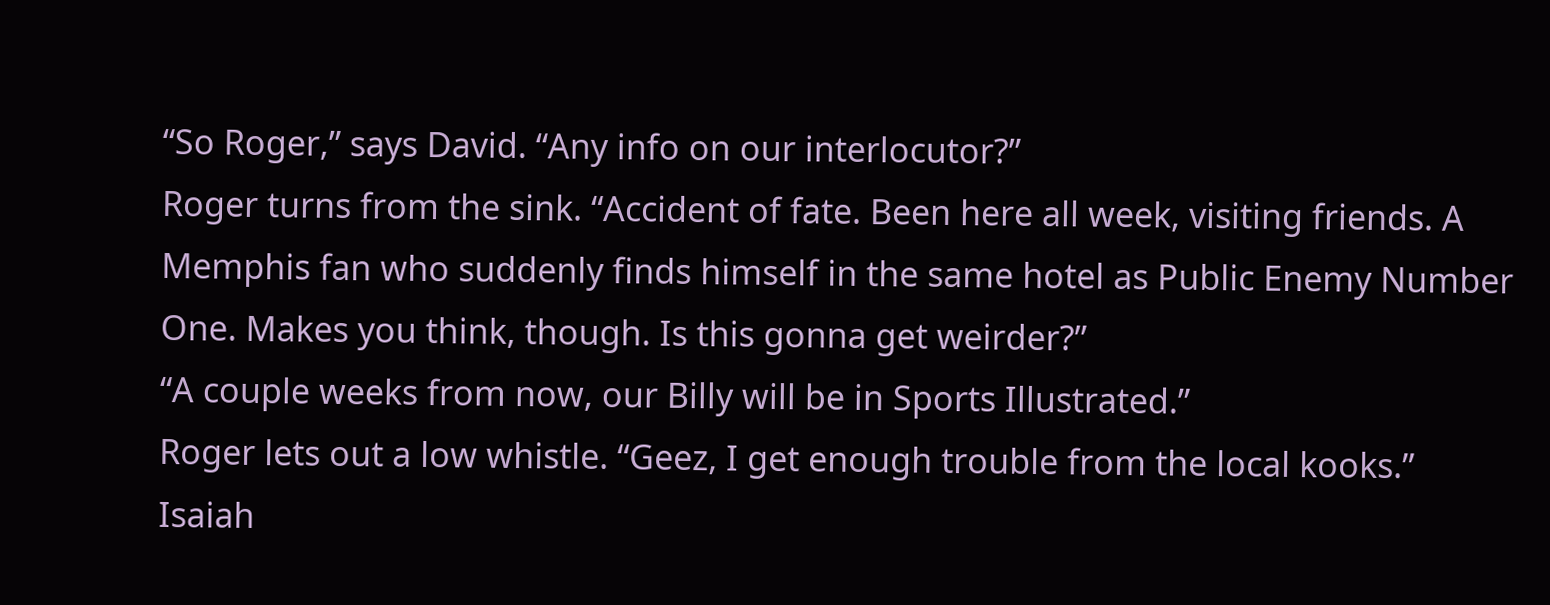“So Roger,” says David. “Any info on our interlocutor?”
Roger turns from the sink. “Accident of fate. Been here all week, visiting friends. A Memphis fan who suddenly finds himself in the same hotel as Public Enemy Number One. Makes you think, though. Is this gonna get weirder?”
“A couple weeks from now, our Billy will be in Sports Illustrated.”
Roger lets out a low whistle. “Geez, I get enough trouble from the local kooks.”
Isaiah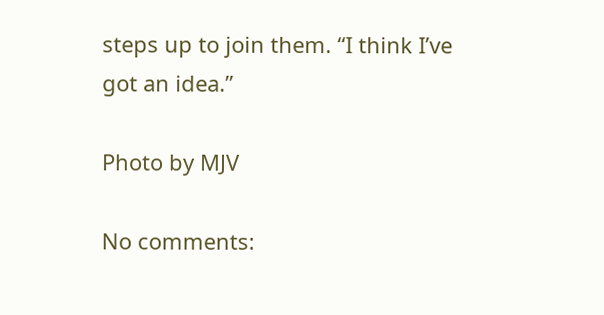steps up to join them. “I think I’ve got an idea.”

Photo by MJV

No comments: